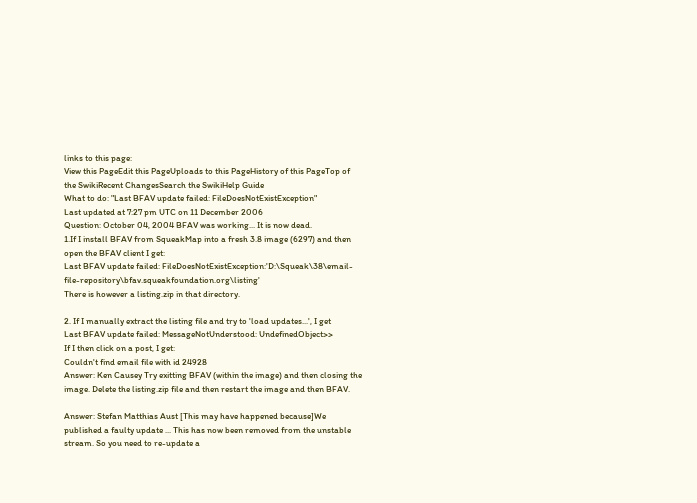links to this page:
View this PageEdit this PageUploads to this PageHistory of this PageTop of the SwikiRecent ChangesSearch the SwikiHelp Guide
What to do: "Last BFAV update failed: FileDoesNotExistException"
Last updated at 7:27 pm UTC on 11 December 2006
Question: October 04, 2004 BFAV was working... It is now dead.
1.If I install BFAV from SqueakMap into a fresh 3.8 image (6297) and then open the BFAV client I get:
Last BFAV update failed: FileDoesNotExistException:'D:\Squeak\38\email-file-repository\bfav.squeakfoundation.org\listing'
There is however a listing.zip in that directory.

2. If I manually extract the listing file and try to 'load updates...', I get
Last BFAV update failed: MessageNotUnderstood: UndefinedObject>>
If I then click on a post, I get:
Couldn't find email file with id 24928
Answer: Ken Causey Try exitting BFAV (within the image) and then closing the image. Delete the listing.zip file and then restart the image and then BFAV.

Answer: Stefan Matthias Aust [This may have happened because]We published a faulty update ... This has now been removed from the unstable stream. So you need to re-update a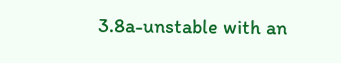3.8a-unstable with an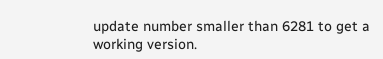update number smaller than 6281 to get a working version.